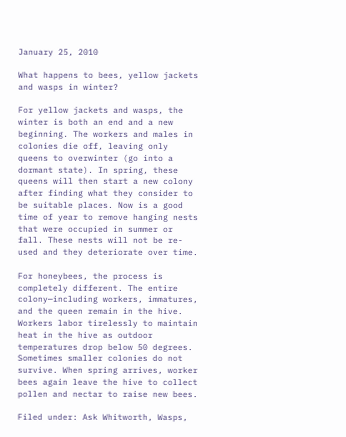January 25, 2010

What happens to bees, yellow jackets and wasps in winter?

For yellow jackets and wasps, the winter is both an end and a new beginning. The workers and males in colonies die off, leaving only queens to overwinter (go into a dormant state). In spring, these queens will then start a new colony after finding what they consider to be suitable places. Now is a good time of year to remove hanging nests that were occupied in summer or fall. These nests will not be re-used and they deteriorate over time.

For honeybees, the process is completely different. The entire colony—including workers, immatures, and the queen remain in the hive. Workers labor tirelessly to maintain heat in the hive as outdoor temperatures drop below 50 degrees. Sometimes smaller colonies do not survive. When spring arrives, worker bees again leave the hive to collect pollen and nectar to raise new bees.

Filed under: Ask Whitworth, Wasps,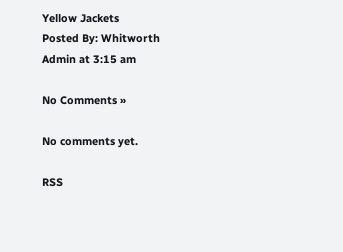Yellow Jackets
Posted By: Whitworth Admin at 3:15 am

No Comments »

No comments yet.

RSS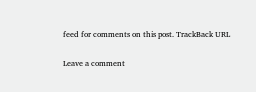feed for comments on this post. TrackBack URL

Leave a comment